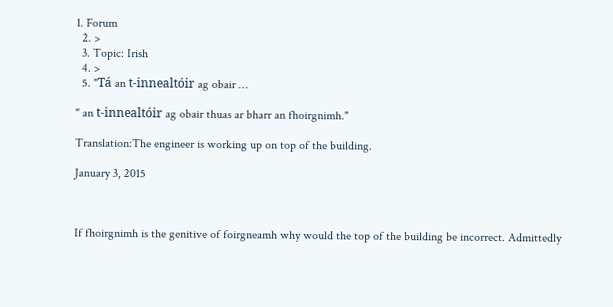1. Forum
  2. >
  3. Topic: Irish
  4. >
  5. "Tá an t-innealtóir ag obair …

" an t-innealtóir ag obair thuas ar bharr an fhoirgnimh."

Translation:The engineer is working up on top of the building.

January 3, 2015



If fhoirgnimh is the genitive of foirgneamh why would the top of the building be incorrect. Admittedly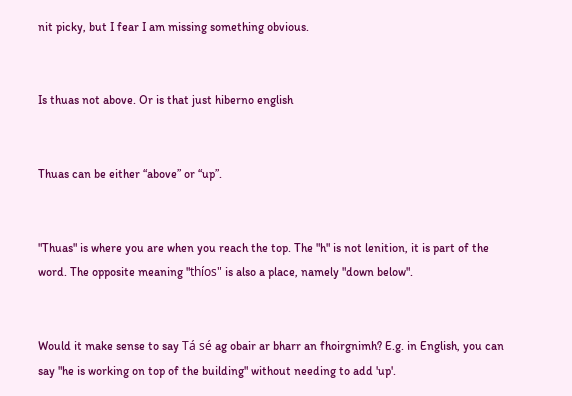nit picky, but I fear I am missing something obvious.


Is thuas not above. Or is that just hiberno english


Thuas can be either “above” or “up”.


"Thuas" is where you are when you reach the top. The "h" is not lenition, it is part of the word. The opposite meaning "thíos" is also a place, namely "down below".


Would it make sense to say Tá sé ag obair ar bharr an fhoirgnimh? E.g. in English, you can say "he is working on top of the building" without needing to add 'up'.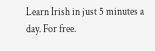Learn Irish in just 5 minutes a day. For free.